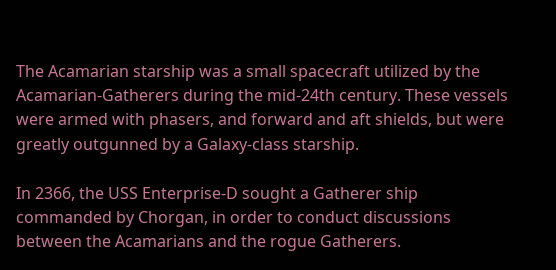The Acamarian starship was a small spacecraft utilized by the Acamarian-Gatherers during the mid-24th century. These vessels were armed with phasers, and forward and aft shields, but were greatly outgunned by a Galaxy-class starship.

In 2366, the USS Enterprise-D sought a Gatherer ship commanded by Chorgan, in order to conduct discussions between the Acamarians and the rogue Gatherers.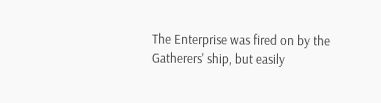The Enterprise was fired on by the Gatherers' ship, but easily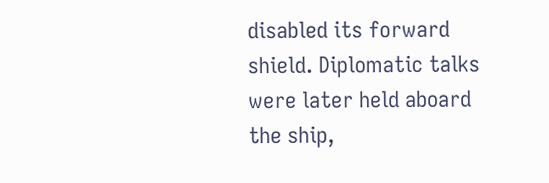disabled its forward shield. Diplomatic talks were later held aboard the ship,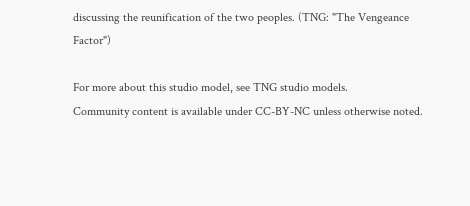discussing the reunification of the two peoples. (TNG: "The Vengeance Factor")

For more about this studio model, see TNG studio models.
Community content is available under CC-BY-NC unless otherwise noted.